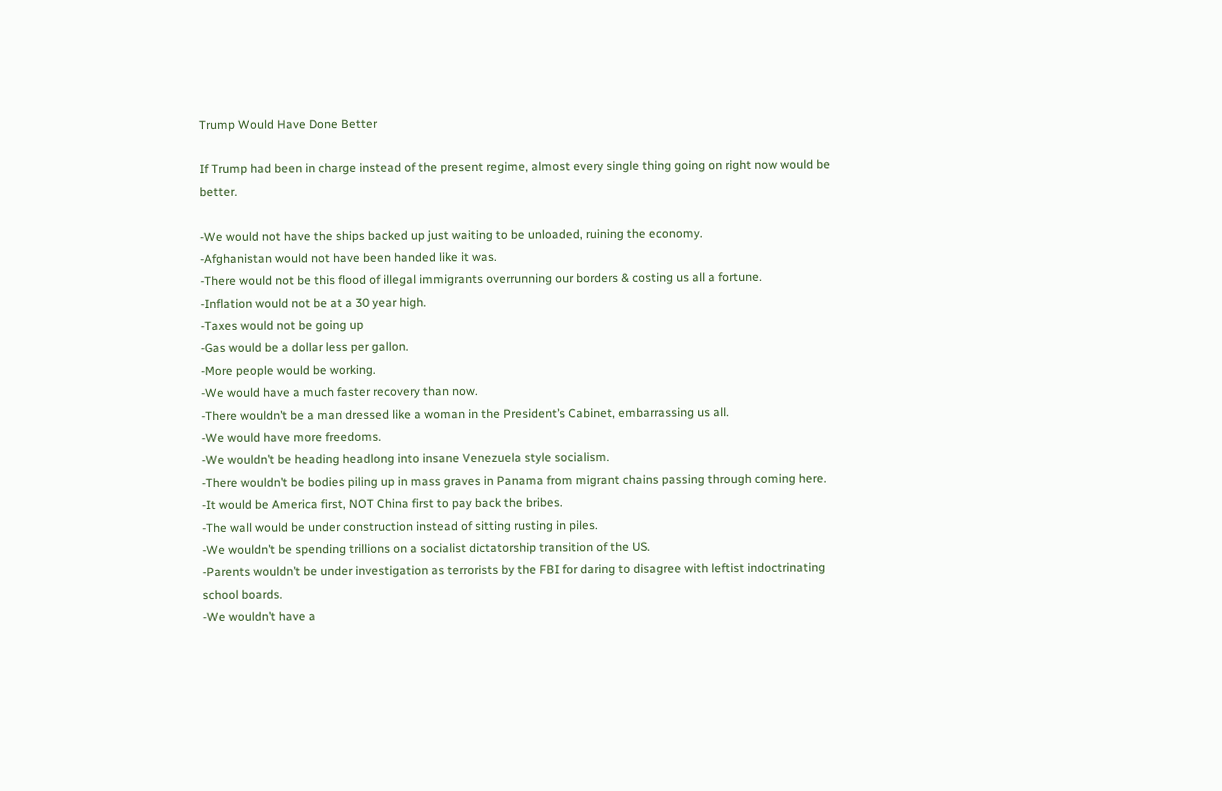Trump Would Have Done Better

If Trump had been in charge instead of the present regime, almost every single thing going on right now would be better.

-We would not have the ships backed up just waiting to be unloaded, ruining the economy.
-Afghanistan would not have been handed like it was.
-There would not be this flood of illegal immigrants overrunning our borders & costing us all a fortune.
-Inflation would not be at a 30 year high.
-Taxes would not be going up
-Gas would be a dollar less per gallon.
-More people would be working.
-We would have a much faster recovery than now.
-There wouldn’t be a man dressed like a woman in the President’s Cabinet, embarrassing us all.
-We would have more freedoms.
-We wouldn’t be heading headlong into insane Venezuela style socialism.
-There wouldn’t be bodies piling up in mass graves in Panama from migrant chains passing through coming here.
-It would be America first, NOT China first to pay back the bribes.
-The wall would be under construction instead of sitting rusting in piles.
-We wouldn’t be spending trillions on a socialist dictatorship transition of the US.
-Parents wouldn’t be under investigation as terrorists by the FBI for daring to disagree with leftist indoctrinating school boards.
-We wouldn’t have a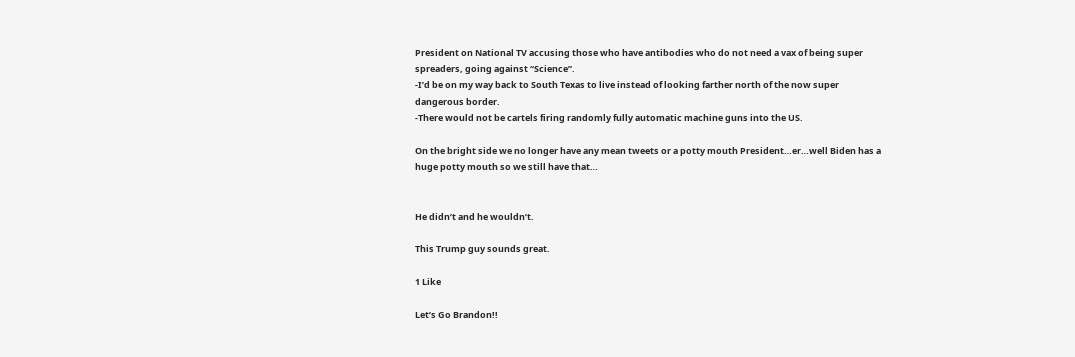President on National TV accusing those who have antibodies who do not need a vax of being super spreaders, going against “Science”.
-I’d be on my way back to South Texas to live instead of looking farther north of the now super dangerous border.
-There would not be cartels firing randomly fully automatic machine guns into the US.

On the bright side we no longer have any mean tweets or a potty mouth President…er…well Biden has a huge potty mouth so we still have that…


He didn’t and he wouldn’t.

This Trump guy sounds great.

1 Like

Let’s Go Brandon!!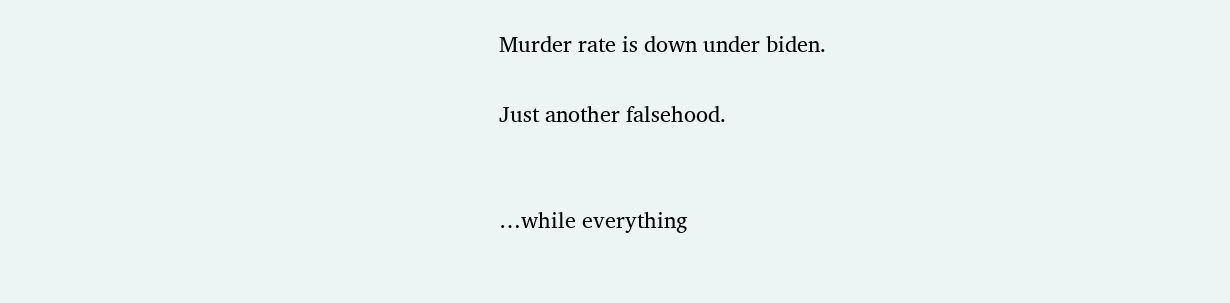Murder rate is down under biden.

Just another falsehood.


…while everything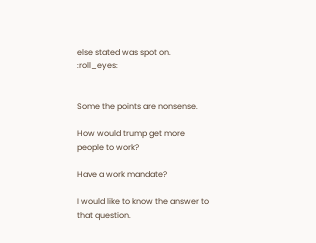else stated was spot on. :roll_eyes:


Some the points are nonsense.

How would trump get more people to work?

Have a work mandate?

I would like to know the answer to that question.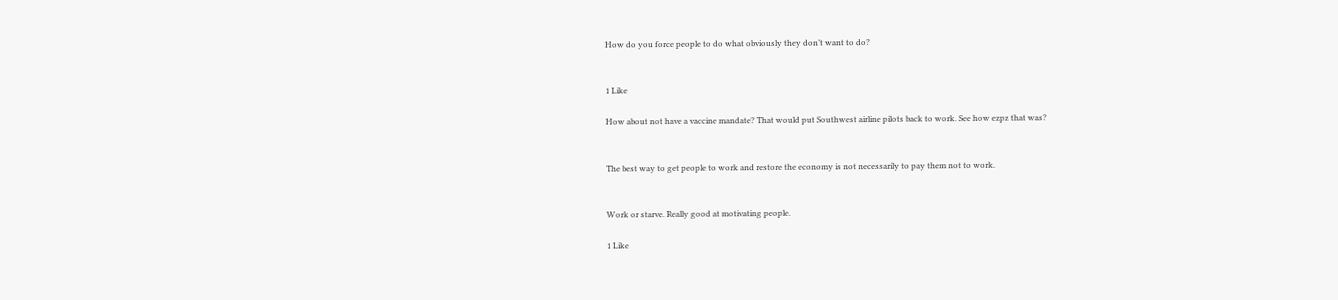How do you force people to do what obviously they don’t want to do?


1 Like

How about not have a vaccine mandate? That would put Southwest airline pilots back to work. See how ezpz that was?


The best way to get people to work and restore the economy is not necessarily to pay them not to work.


Work or starve. Really good at motivating people.

1 Like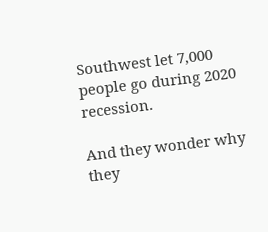Southwest let 7,000 people go during 2020 recession.

And they wonder why they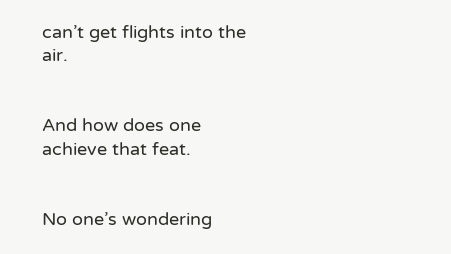can’t get flights into the air.


And how does one achieve that feat.


No one’s wondering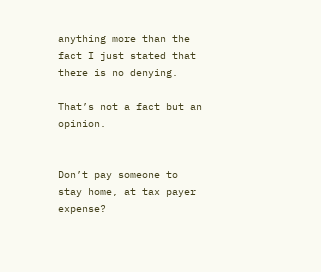anything more than the fact I just stated that there is no denying.

That’s not a fact but an opinion.


Don’t pay someone to stay home, at tax payer expense?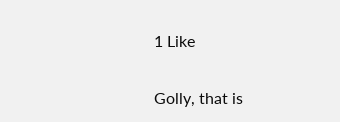1 Like

Golly, that is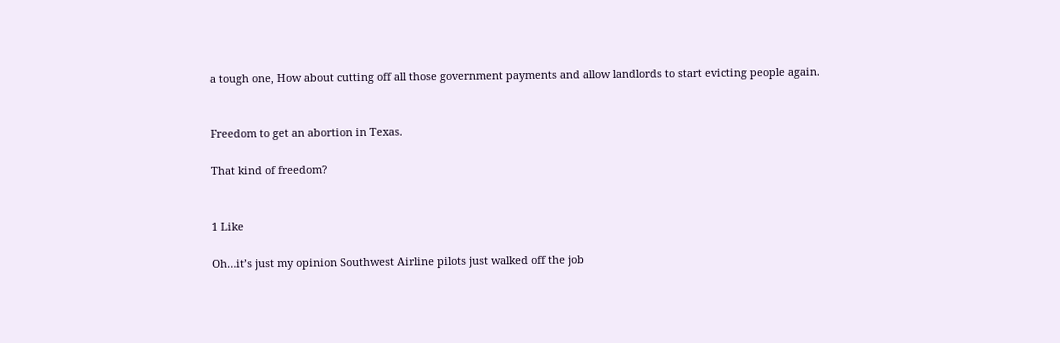a tough one, How about cutting off all those government payments and allow landlords to start evicting people again.


Freedom to get an abortion in Texas.

That kind of freedom?


1 Like

Oh…it’s just my opinion Southwest Airline pilots just walked off the job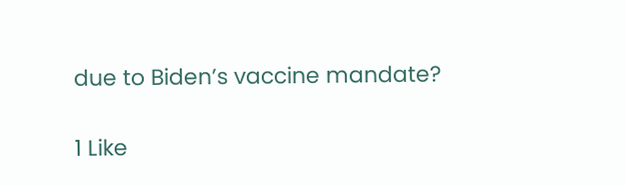due to Biden’s vaccine mandate?

1 Like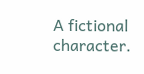A fictional character.